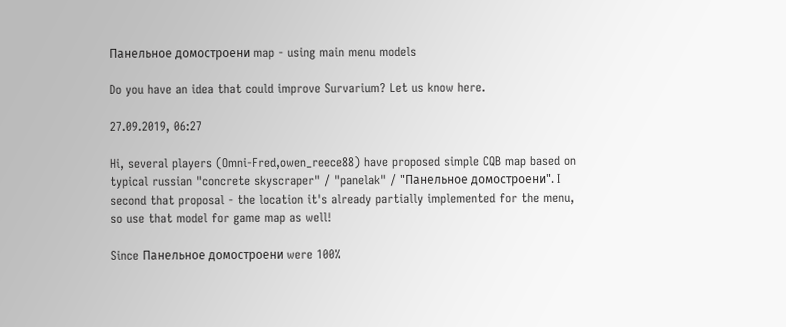Панельное домостроени map - using main menu models

Do you have an idea that could improve Survarium? Let us know here.

27.09.2019, 06:27

Hi, several players (Omni-Fred,owen_reece88) have proposed simple CQB map based on typical russian "concrete skyscraper" / "panelak" / "Панельное домостроени". I second that proposal - the location it's already partially implemented for the menu, so use that model for game map as well!

Since Панельное домостроени were 100%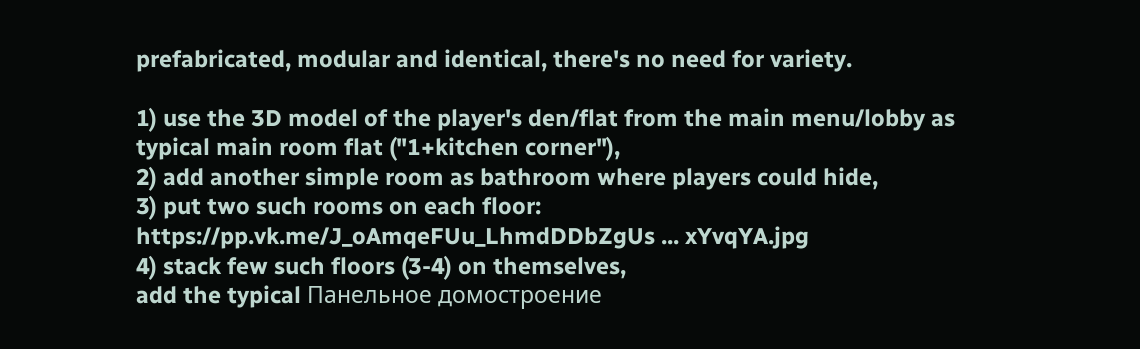prefabricated, modular and identical, there's no need for variety.

1) use the 3D model of the player's den/flat from the main menu/lobby as typical main room flat ("1+kitchen corner"),
2) add another simple room as bathroom where players could hide,
3) put two such rooms on each floor:
https://pp.vk.me/J_oAmqeFUu_LhmdDDbZgUs ... xYvqYA.jpg
4) stack few such floors (3-4) on themselves,
add the typical Панельное домостроение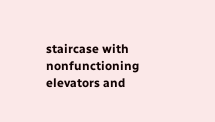staircase with nonfunctioning elevators and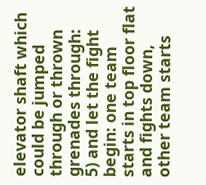elevator shaft which could be jumped through or thrown grenades through:
5) and let the fight begin: one team starts in top floor flat and fights down, other team starts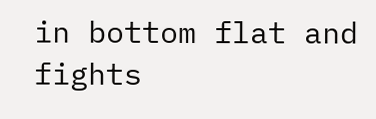in bottom flat and fights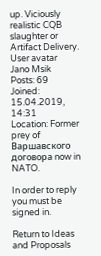up. Viciously realistic CQB slaughter or Artifact Delivery.
User avatar
Jano Msik
Posts: 69
Joined: 15.04.2019, 14:31
Location: Former prey of Варшавского договора now in NATO.

In order to reply you must be signed in.

Return to Ideas and Proposals